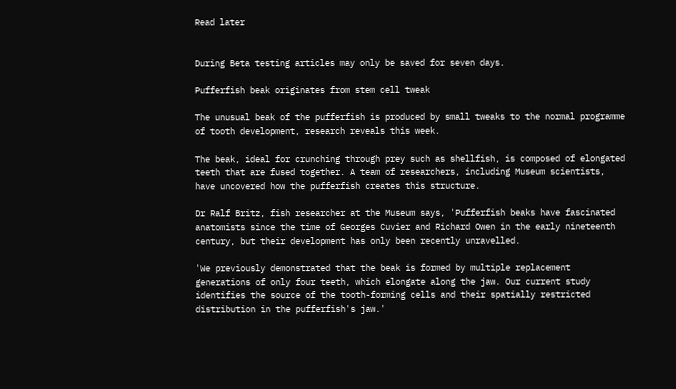Read later


During Beta testing articles may only be saved for seven days.

Pufferfish beak originates from stem cell tweak

The unusual beak of the pufferfish is produced by small tweaks to the normal programme of tooth development, research reveals this week.

The beak, ideal for crunching through prey such as shellfish, is composed of elongated teeth that are fused together. A team of researchers, including Museum scientists, have uncovered how the pufferfish creates this structure.

Dr Ralf Britz, fish researcher at the Museum says, 'Pufferfish beaks have fascinated anatomists since the time of Georges Cuvier and Richard Owen in the early nineteenth century, but their development has only been recently unravelled.

'We previously demonstrated that the beak is formed by multiple replacement generations of only four teeth, which elongate along the jaw. Our current study identifies the source of the tooth-forming cells and their spatially restricted distribution in the pufferfish's jaw.'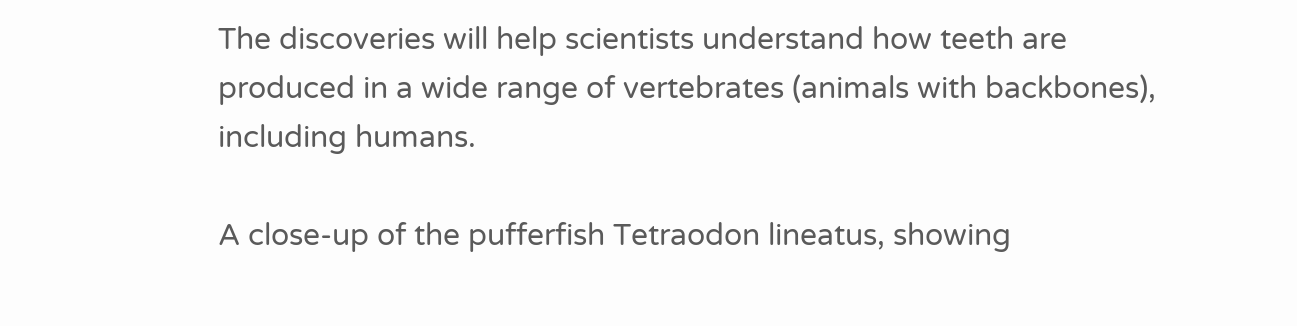The discoveries will help scientists understand how teeth are produced in a wide range of vertebrates (animals with backbones), including humans.

A close-up of the pufferfish Tetraodon lineatus, showing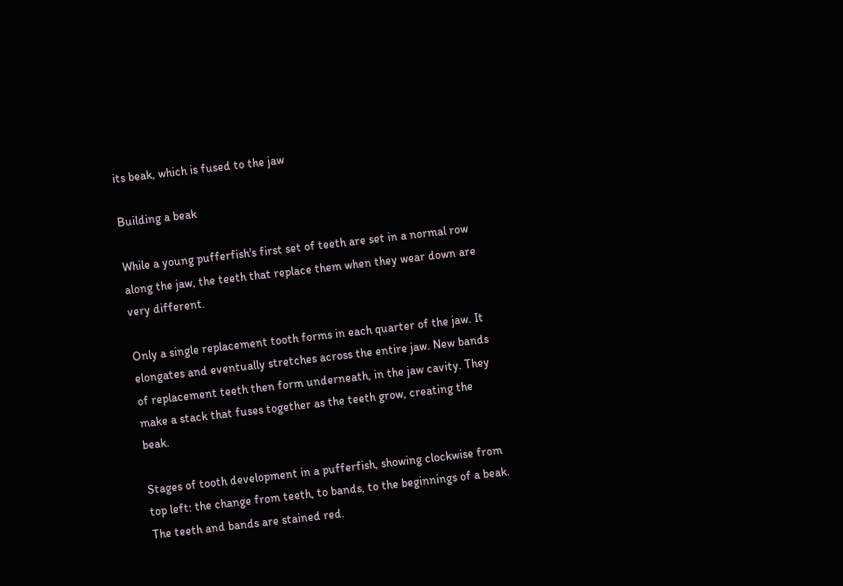its beak, which is fused to the jaw

Building a beak

While a young pufferfish's first set of teeth are set in a normal row along the jaw, the teeth that replace them when they wear down are very different.

Only a single replacement tooth forms in each quarter of the jaw. It elongates and eventually stretches across the entire jaw. New bands of replacement teeth then form underneath, in the jaw cavity. They make a stack that fuses together as the teeth grow, creating the beak.

Stages of tooth development in a pufferfish, showing clockwise from top left: the change from teeth, to bands, to the beginnings of a beak. The teeth and bands are stained red.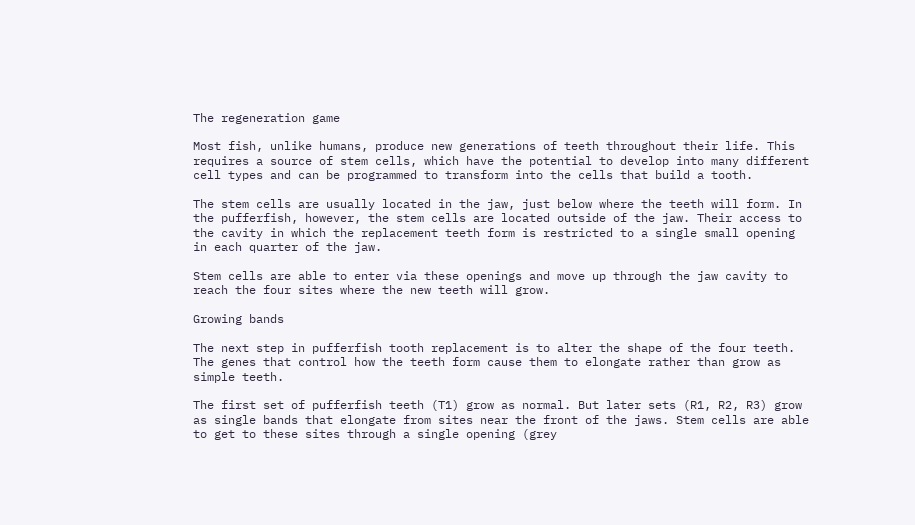The regeneration game

Most fish, unlike humans, produce new generations of teeth throughout their life. This requires a source of stem cells, which have the potential to develop into many different cell types and can be programmed to transform into the cells that build a tooth.

The stem cells are usually located in the jaw, just below where the teeth will form. In the pufferfish, however, the stem cells are located outside of the jaw. Their access to the cavity in which the replacement teeth form is restricted to a single small opening in each quarter of the jaw.

Stem cells are able to enter via these openings and move up through the jaw cavity to reach the four sites where the new teeth will grow.

Growing bands

The next step in pufferfish tooth replacement is to alter the shape of the four teeth. The genes that control how the teeth form cause them to elongate rather than grow as simple teeth.

The first set of pufferfish teeth (T1) grow as normal. But later sets (R1, R2, R3) grow as single bands that elongate from sites near the front of the jaws. Stem cells are able to get to these sites through a single opening (grey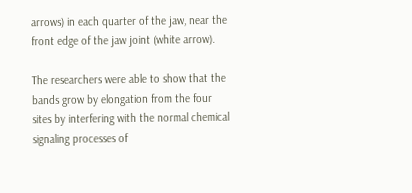arrows) in each quarter of the jaw, near the front edge of the jaw joint (white arrow).

The researchers were able to show that the bands grow by elongation from the four sites by interfering with the normal chemical signaling processes of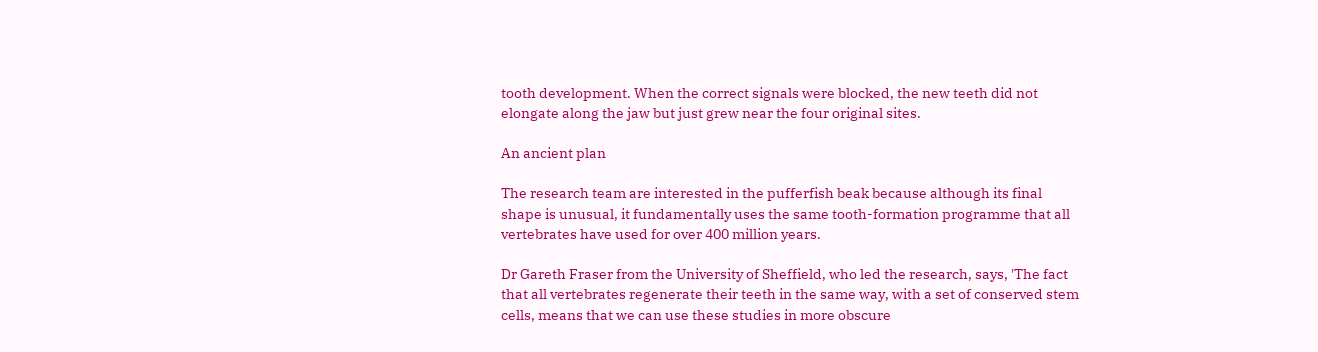tooth development. When the correct signals were blocked, the new teeth did not elongate along the jaw but just grew near the four original sites.

An ancient plan

The research team are interested in the pufferfish beak because although its final shape is unusual, it fundamentally uses the same tooth-formation programme that all vertebrates have used for over 400 million years.

Dr Gareth Fraser from the University of Sheffield, who led the research, says, 'The fact that all vertebrates regenerate their teeth in the same way, with a set of conserved stem cells, means that we can use these studies in more obscure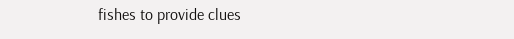fishes to provide clues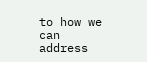to how we can address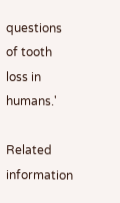questions of tooth loss in humans.'

Related information